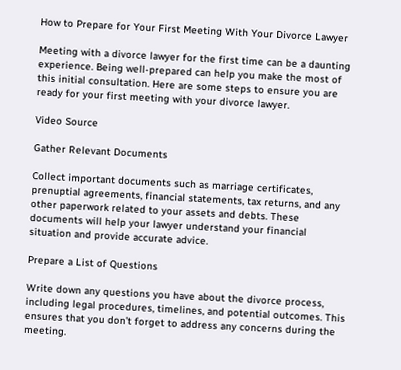How to Prepare for Your First Meeting With Your Divorce Lawyer

Meeting with a divorce lawyer for the first time can be a daunting experience. Being well-prepared can help you make the most of this initial consultation. Here are some steps to ensure you are ready for your first meeting with your divorce lawyer.

Video Source

Gather Relevant Documents

Collect important documents such as marriage certificates, prenuptial agreements, financial statements, tax returns, and any other paperwork related to your assets and debts. These documents will help your lawyer understand your financial situation and provide accurate advice.

Prepare a List of Questions

Write down any questions you have about the divorce process, including legal procedures, timelines, and potential outcomes. This ensures that you don’t forget to address any concerns during the meeting.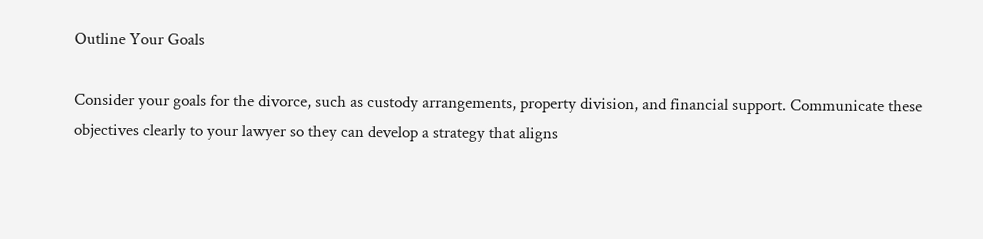Outline Your Goals

Consider your goals for the divorce, such as custody arrangements, property division, and financial support. Communicate these objectives clearly to your lawyer so they can develop a strategy that aligns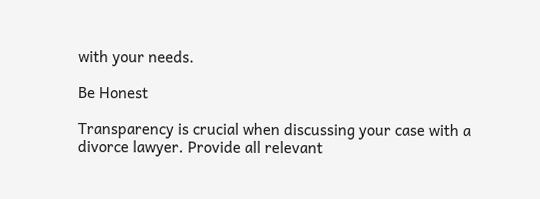with your needs.

Be Honest

Transparency is crucial when discussing your case with a divorce lawyer. Provide all relevant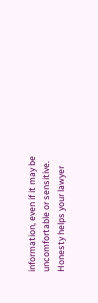information, even if it may be uncomfortable or sensitive. Honesty helps your lawyer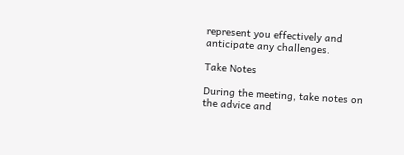represent you effectively and anticipate any challenges.

Take Notes

During the meeting, take notes on the advice and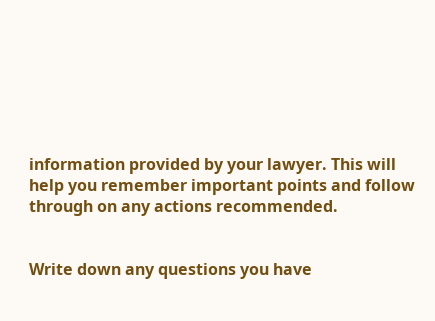information provided by your lawyer. This will help you remember important points and follow through on any actions recommended.


Write down any questions you have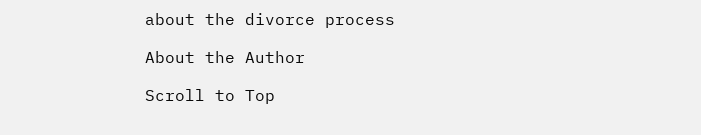about the divorce process

About the Author

Scroll to Top